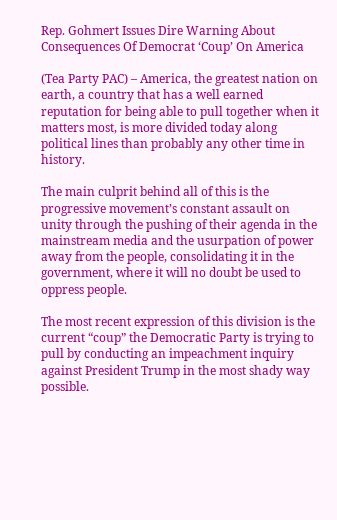Rep. Gohmert Issues Dire Warning About Consequences Of Democrat ‘Coup’ On America

(Tea Party PAC) – America, the greatest nation on earth, a country that has a well earned reputation for being able to pull together when it matters most, is more divided today along political lines than probably any other time in history.

The main culprit behind all of this is the progressive movement’s constant assault on unity through the pushing of their agenda in the mainstream media and the usurpation of power away from the people, consolidating it in the government, where it will no doubt be used to oppress people.

The most recent expression of this division is the current “coup” the Democratic Party is trying to pull by conducting an impeachment inquiry against President Trump in the most shady way possible.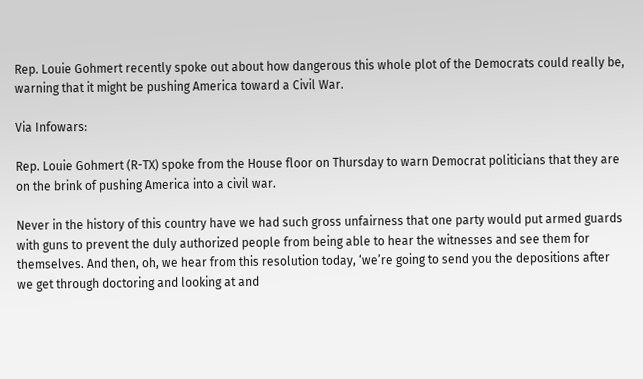Rep. Louie Gohmert recently spoke out about how dangerous this whole plot of the Democrats could really be, warning that it might be pushing America toward a Civil War.

Via Infowars:

Rep. Louie Gohmert (R-TX) spoke from the House floor on Thursday to warn Democrat politicians that they are on the brink of pushing America into a civil war.

Never in the history of this country have we had such gross unfairness that one party would put armed guards with guns to prevent the duly authorized people from being able to hear the witnesses and see them for themselves. And then, oh, we hear from this resolution today, ‘we’re going to send you the depositions after we get through doctoring and looking at and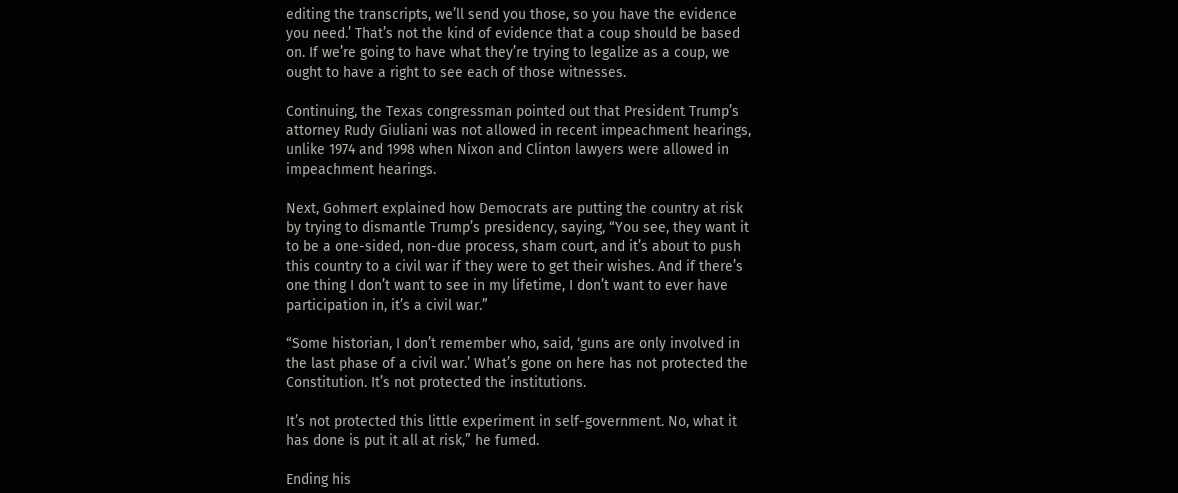editing the transcripts, we’ll send you those, so you have the evidence you need.’ That’s not the kind of evidence that a coup should be based on. If we’re going to have what they’re trying to legalize as a coup, we ought to have a right to see each of those witnesses.

Continuing, the Texas congressman pointed out that President Trump’s attorney Rudy Giuliani was not allowed in recent impeachment hearings, unlike 1974 and 1998 when Nixon and Clinton lawyers were allowed in impeachment hearings.

Next, Gohmert explained how Democrats are putting the country at risk by trying to dismantle Trump’s presidency, saying, “You see, they want it to be a one-sided, non-due process, sham court, and it’s about to push this country to a civil war if they were to get their wishes. And if there’s one thing I don’t want to see in my lifetime, I don’t want to ever have participation in, it’s a civil war.”

“Some historian, I don’t remember who, said, ‘guns are only involved in the last phase of a civil war.’ What’s gone on here has not protected the Constitution. It’s not protected the institutions.

It’s not protected this little experiment in self-government. No, what it has done is put it all at risk,” he fumed.

Ending his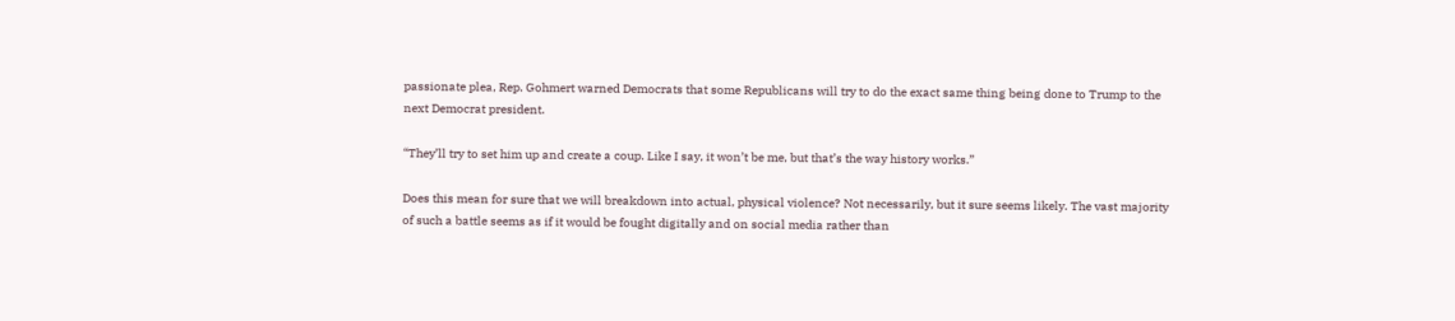passionate plea, Rep. Gohmert warned Democrats that some Republicans will try to do the exact same thing being done to Trump to the next Democrat president.

“They’ll try to set him up and create a coup. Like I say, it won’t be me, but that’s the way history works.”

Does this mean for sure that we will breakdown into actual, physical violence? Not necessarily, but it sure seems likely. The vast majority of such a battle seems as if it would be fought digitally and on social media rather than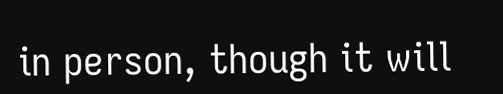in person, though it will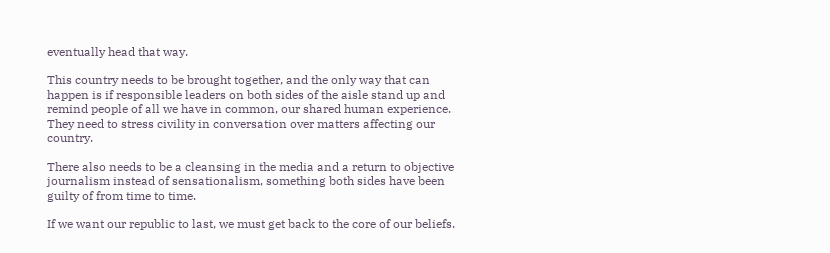eventually head that way.

This country needs to be brought together, and the only way that can happen is if responsible leaders on both sides of the aisle stand up and remind people of all we have in common, our shared human experience. They need to stress civility in conversation over matters affecting our country.

There also needs to be a cleansing in the media and a return to objective journalism instead of sensationalism, something both sides have been guilty of from time to time.

If we want our republic to last, we must get back to the core of our beliefs.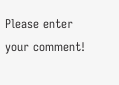Please enter your comment!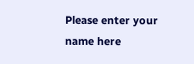Please enter your name here